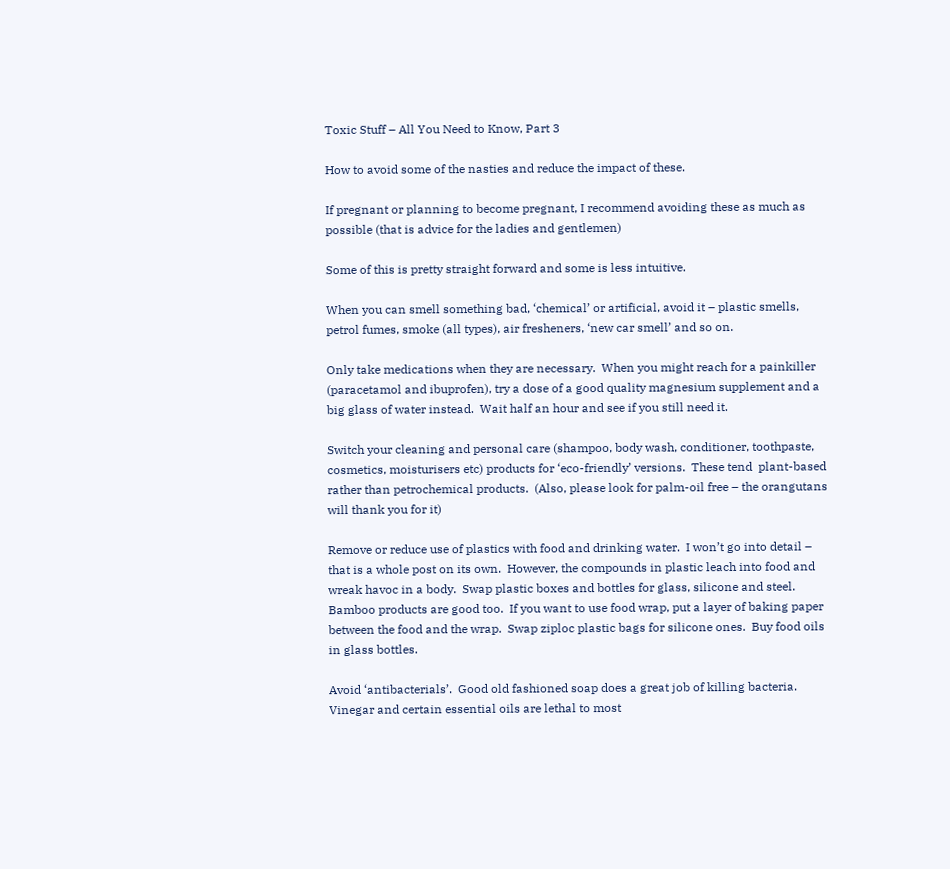Toxic Stuff – All You Need to Know, Part 3

How to avoid some of the nasties and reduce the impact of these.

If pregnant or planning to become pregnant, I recommend avoiding these as much as possible (that is advice for the ladies and gentlemen)

Some of this is pretty straight forward and some is less intuitive.

When you can smell something bad, ‘chemical’ or artificial, avoid it – plastic smells, petrol fumes, smoke (all types), air fresheners, ‘new car smell’ and so on.

Only take medications when they are necessary.  When you might reach for a painkiller (paracetamol and ibuprofen), try a dose of a good quality magnesium supplement and a big glass of water instead.  Wait half an hour and see if you still need it.

Switch your cleaning and personal care (shampoo, body wash, conditioner, toothpaste, cosmetics, moisturisers etc) products for ‘eco-friendly’ versions.  These tend  plant-based rather than petrochemical products.  (Also, please look for palm-oil free – the orangutans will thank you for it)

Remove or reduce use of plastics with food and drinking water.  I won’t go into detail – that is a whole post on its own.  However, the compounds in plastic leach into food and wreak havoc in a body.  Swap plastic boxes and bottles for glass, silicone and steel.  Bamboo products are good too.  If you want to use food wrap, put a layer of baking paper between the food and the wrap.  Swap ziploc plastic bags for silicone ones.  Buy food oils in glass bottles.

Avoid ‘antibacterials’.  Good old fashioned soap does a great job of killing bacteria.  Vinegar and certain essential oils are lethal to most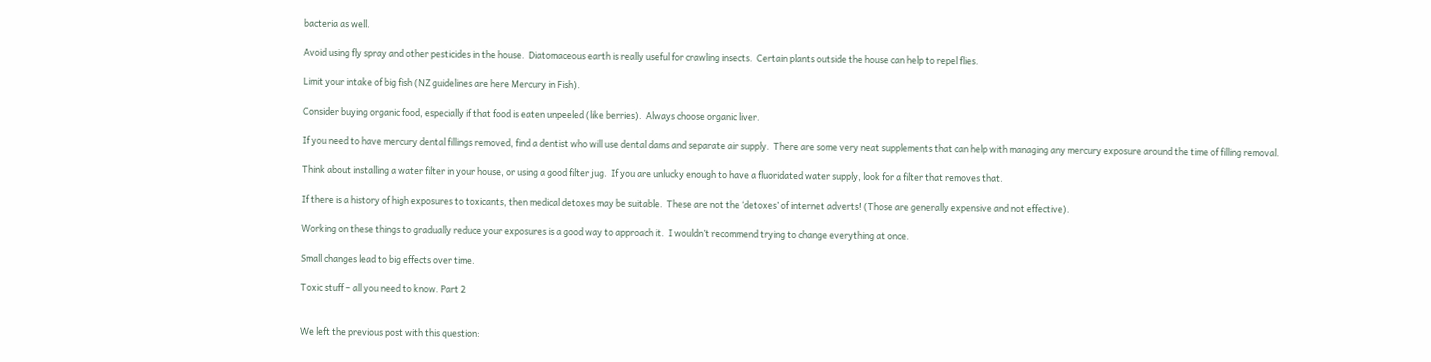bacteria as well.

Avoid using fly spray and other pesticides in the house.  Diatomaceous earth is really useful for crawling insects.  Certain plants outside the house can help to repel flies.

Limit your intake of big fish (NZ guidelines are here Mercury in Fish).

Consider buying organic food, especially if that food is eaten unpeeled (like berries).  Always choose organic liver.

If you need to have mercury dental fillings removed, find a dentist who will use dental dams and separate air supply.  There are some very neat supplements that can help with managing any mercury exposure around the time of filling removal.

Think about installing a water filter in your house, or using a good filter jug.  If you are unlucky enough to have a fluoridated water supply, look for a filter that removes that.

If there is a history of high exposures to toxicants, then medical detoxes may be suitable.  These are not the ‘detoxes’ of internet adverts! (Those are generally expensive and not effective).

Working on these things to gradually reduce your exposures is a good way to approach it.  I wouldn’t recommend trying to change everything at once.

Small changes lead to big effects over time.

Toxic stuff – all you need to know. Part 2


We left the previous post with this question: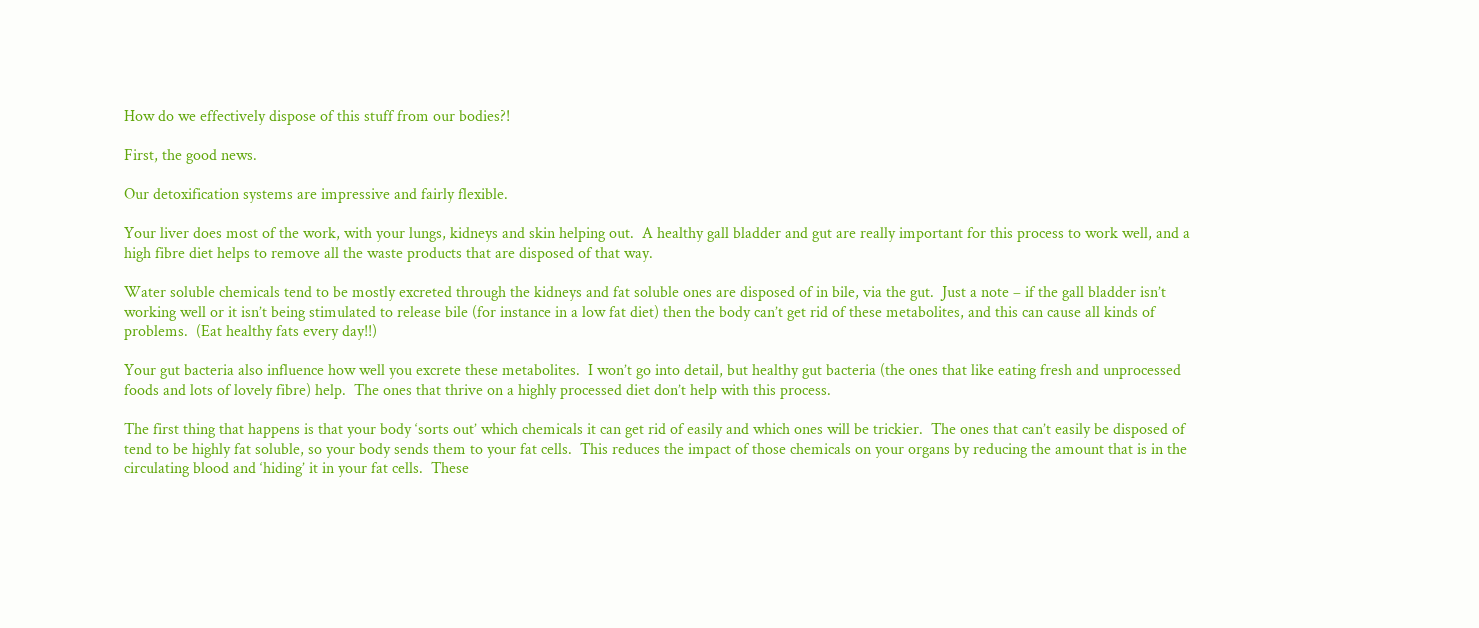How do we effectively dispose of this stuff from our bodies?!

First, the good news.

Our detoxification systems are impressive and fairly flexible.

Your liver does most of the work, with your lungs, kidneys and skin helping out.  A healthy gall bladder and gut are really important for this process to work well, and a high fibre diet helps to remove all the waste products that are disposed of that way.

Water soluble chemicals tend to be mostly excreted through the kidneys and fat soluble ones are disposed of in bile, via the gut.  Just a note – if the gall bladder isn’t working well or it isn’t being stimulated to release bile (for instance in a low fat diet) then the body can’t get rid of these metabolites, and this can cause all kinds of problems.  (Eat healthy fats every day!!)

Your gut bacteria also influence how well you excrete these metabolites.  I won’t go into detail, but healthy gut bacteria (the ones that like eating fresh and unprocessed foods and lots of lovely fibre) help.  The ones that thrive on a highly processed diet don’t help with this process.

The first thing that happens is that your body ‘sorts out’ which chemicals it can get rid of easily and which ones will be trickier.  The ones that can’t easily be disposed of tend to be highly fat soluble, so your body sends them to your fat cells.  This reduces the impact of those chemicals on your organs by reducing the amount that is in the circulating blood and ‘hiding’ it in your fat cells.  These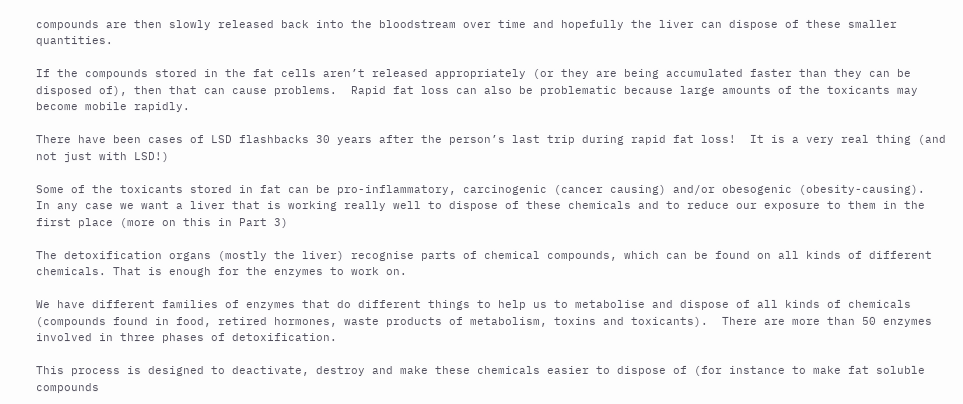compounds are then slowly released back into the bloodstream over time and hopefully the liver can dispose of these smaller quantities.

If the compounds stored in the fat cells aren’t released appropriately (or they are being accumulated faster than they can be disposed of), then that can cause problems.  Rapid fat loss can also be problematic because large amounts of the toxicants may become mobile rapidly.

There have been cases of LSD flashbacks 30 years after the person’s last trip during rapid fat loss!  It is a very real thing (and not just with LSD!)

Some of the toxicants stored in fat can be pro-inflammatory, carcinogenic (cancer causing) and/or obesogenic (obesity-causing).  In any case we want a liver that is working really well to dispose of these chemicals and to reduce our exposure to them in the first place (more on this in Part 3)

The detoxification organs (mostly the liver) recognise parts of chemical compounds, which can be found on all kinds of different chemicals. That is enough for the enzymes to work on.

We have different families of enzymes that do different things to help us to metabolise and dispose of all kinds of chemicals (compounds found in food, retired hormones, waste products of metabolism, toxins and toxicants).  There are more than 50 enzymes involved in three phases of detoxification.

This process is designed to deactivate, destroy and make these chemicals easier to dispose of (for instance to make fat soluble compounds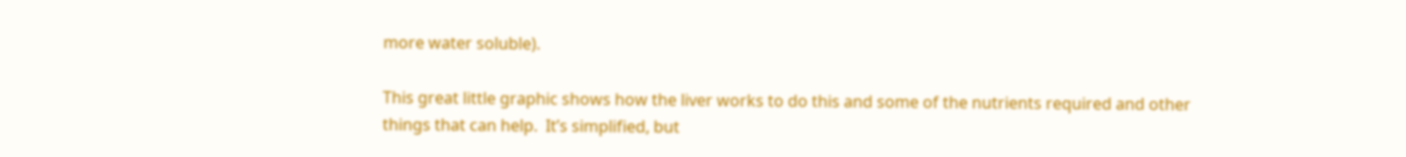more water soluble).

This great little graphic shows how the liver works to do this and some of the nutrients required and other things that can help.  It’s simplified, but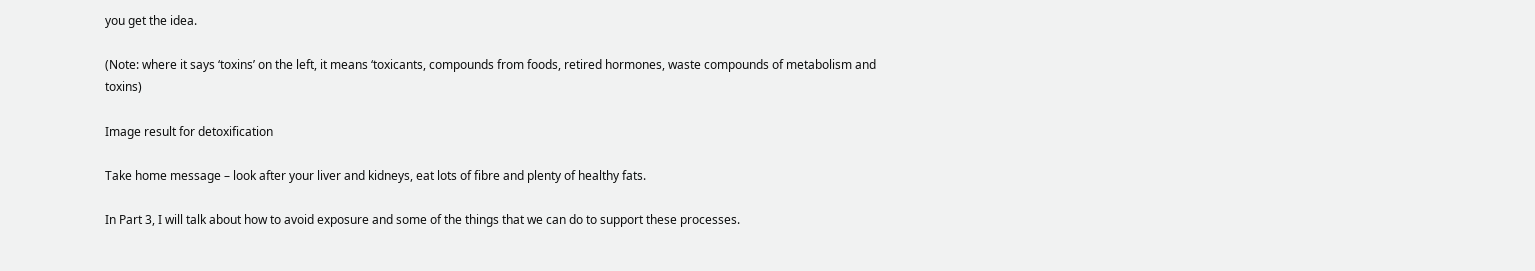you get the idea.

(Note: where it says ‘toxins’ on the left, it means ‘toxicants, compounds from foods, retired hormones, waste compounds of metabolism and toxins)

Image result for detoxification

Take home message – look after your liver and kidneys, eat lots of fibre and plenty of healthy fats.

In Part 3, I will talk about how to avoid exposure and some of the things that we can do to support these processes.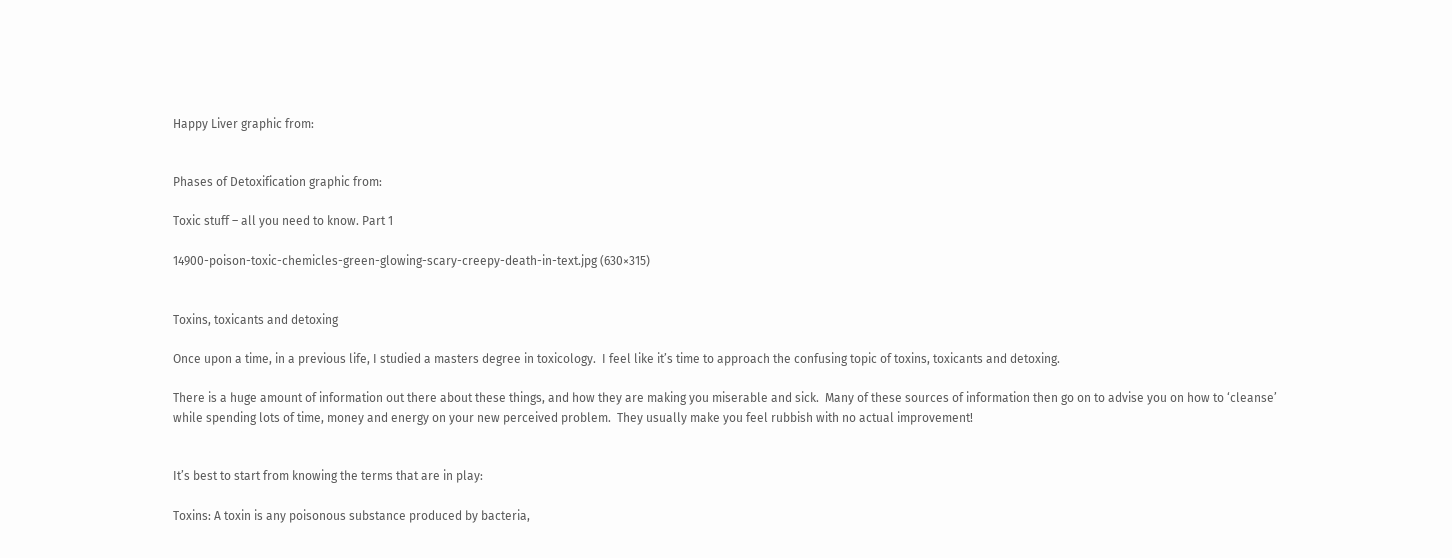Happy Liver graphic from:


Phases of Detoxification graphic from:

Toxic stuff – all you need to know. Part 1

14900-poison-toxic-chemicles-green-glowing-scary-creepy-death-in-text.jpg (630×315)


Toxins, toxicants and detoxing

Once upon a time, in a previous life, I studied a masters degree in toxicology.  I feel like it’s time to approach the confusing topic of toxins, toxicants and detoxing.

There is a huge amount of information out there about these things, and how they are making you miserable and sick.  Many of these sources of information then go on to advise you on how to ‘cleanse’ while spending lots of time, money and energy on your new perceived problem.  They usually make you feel rubbish with no actual improvement!


It’s best to start from knowing the terms that are in play:

Toxins: A toxin is any poisonous substance produced by bacteria,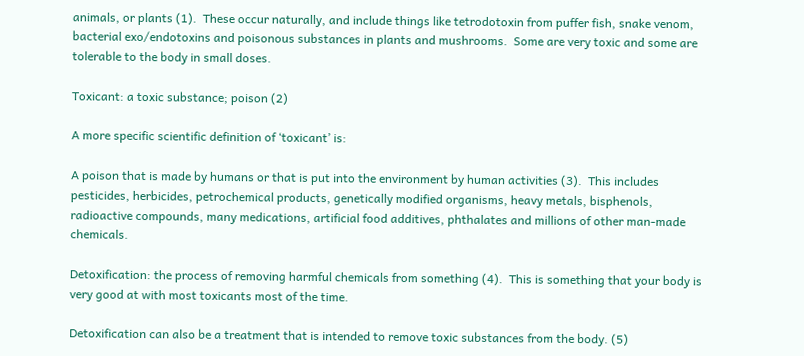animals, or plants (1).  These occur naturally, and include things like tetrodotoxin from puffer fish, snake venom, bacterial exo/endotoxins and poisonous substances in plants and mushrooms.  Some are very toxic and some are tolerable to the body in small doses.

Toxicant: a toxic substance; poison (2)

A more specific scientific definition of ‘toxicant’ is:

A poison that is made by humans or that is put into the environment by human activities (3).  This includes pesticides, herbicides, petrochemical products, genetically modified organisms, heavy metals, bisphenols, radioactive compounds, many medications, artificial food additives, phthalates and millions of other man-made chemicals.

Detoxification: the process of removing harmful chemicals from something (4).  This is something that your body is very good at with most toxicants most of the time.

Detoxification can also be a treatment that is intended to remove toxic substances from the body. (5)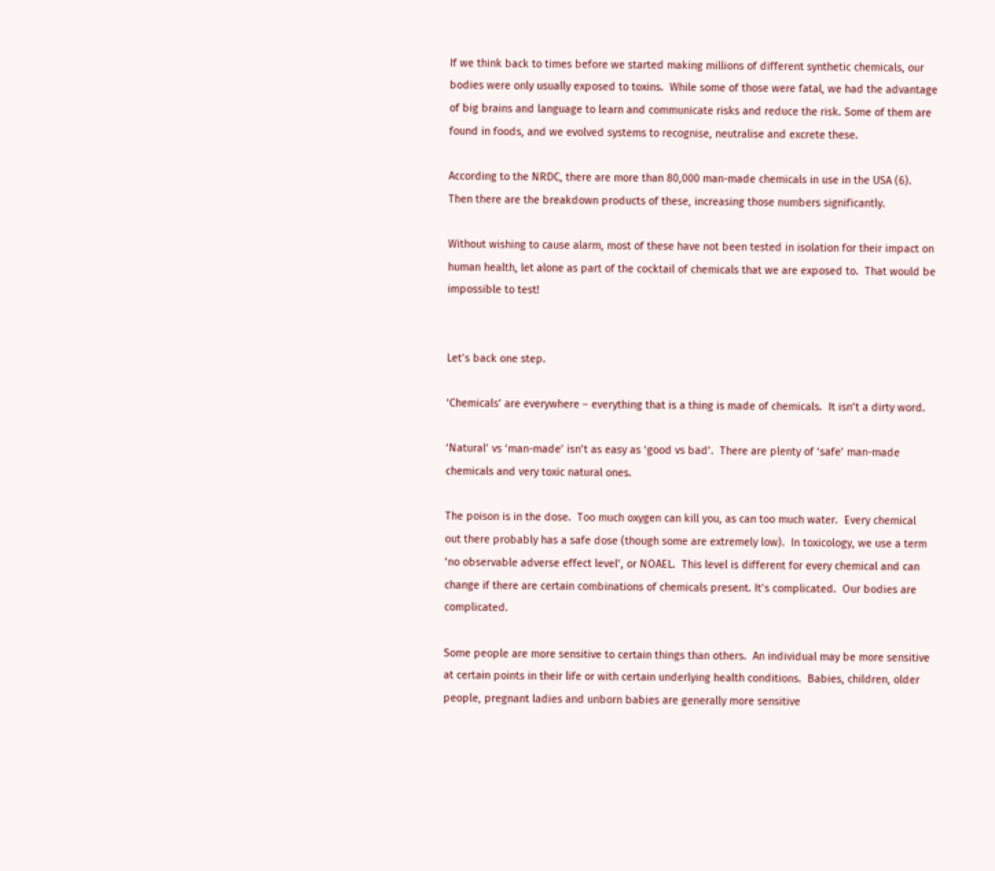If we think back to times before we started making millions of different synthetic chemicals, our bodies were only usually exposed to toxins.  While some of those were fatal, we had the advantage of big brains and language to learn and communicate risks and reduce the risk. Some of them are found in foods, and we evolved systems to recognise, neutralise and excrete these.

According to the NRDC, there are more than 80,000 man-made chemicals in use in the USA (6).  Then there are the breakdown products of these, increasing those numbers significantly.

Without wishing to cause alarm, most of these have not been tested in isolation for their impact on human health, let alone as part of the cocktail of chemicals that we are exposed to.  That would be impossible to test!


Let’s back one step.

‘Chemicals’ are everywhere – everything that is a thing is made of chemicals.  It isn’t a dirty word.

‘Natural’ vs ‘man-made’ isn’t as easy as ‘good vs bad’.  There are plenty of ‘safe’ man-made chemicals and very toxic natural ones.

The poison is in the dose.  Too much oxygen can kill you, as can too much water.  Every chemical out there probably has a safe dose (though some are extremely low).  In toxicology, we use a term ‘no observable adverse effect level’, or NOAEL.  This level is different for every chemical and can change if there are certain combinations of chemicals present. It’s complicated.  Our bodies are complicated.

Some people are more sensitive to certain things than others.  An individual may be more sensitive at certain points in their life or with certain underlying health conditions.  Babies, children, older people, pregnant ladies and unborn babies are generally more sensitive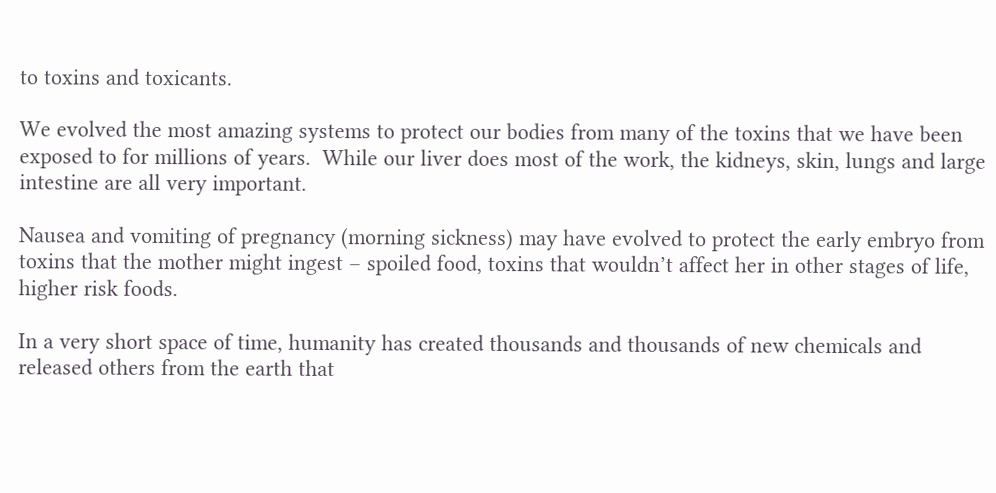to toxins and toxicants.

We evolved the most amazing systems to protect our bodies from many of the toxins that we have been exposed to for millions of years.  While our liver does most of the work, the kidneys, skin, lungs and large intestine are all very important.

Nausea and vomiting of pregnancy (morning sickness) may have evolved to protect the early embryo from toxins that the mother might ingest – spoiled food, toxins that wouldn’t affect her in other stages of life, higher risk foods.

In a very short space of time, humanity has created thousands and thousands of new chemicals and released others from the earth that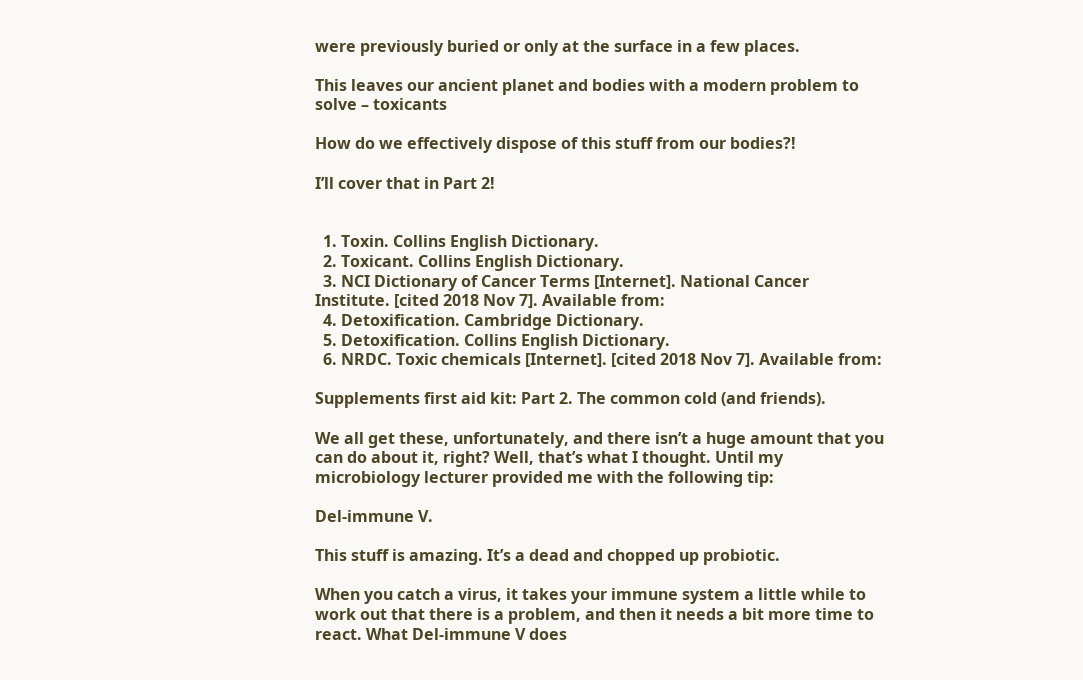were previously buried or only at the surface in a few places.

This leaves our ancient planet and bodies with a modern problem to solve – toxicants

How do we effectively dispose of this stuff from our bodies?!

I’ll cover that in Part 2!


  1. Toxin. Collins English Dictionary.
  2. Toxicant. Collins English Dictionary.
  3. NCI Dictionary of Cancer Terms [Internet]. National Cancer Institute. [cited 2018 Nov 7]. Available from:
  4. Detoxification. Cambridge Dictionary.
  5. Detoxification. Collins English Dictionary.
  6. NRDC. Toxic chemicals [Internet]. [cited 2018 Nov 7]. Available from:

Supplements first aid kit: Part 2. The common cold (and friends).

We all get these, unfortunately, and there isn’t a huge amount that you can do about it, right? Well, that’s what I thought. Until my microbiology lecturer provided me with the following tip:

Del-immune V.

This stuff is amazing. It’s a dead and chopped up probiotic.

When you catch a virus, it takes your immune system a little while to work out that there is a problem, and then it needs a bit more time to react. What Del-immune V does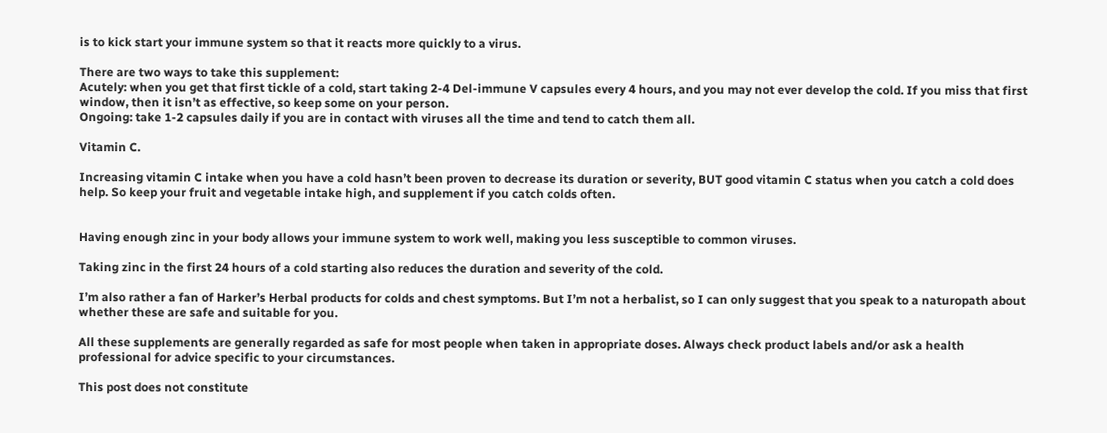is to kick start your immune system so that it reacts more quickly to a virus.

There are two ways to take this supplement:
Acutely: when you get that first tickle of a cold, start taking 2-4 Del-immune V capsules every 4 hours, and you may not ever develop the cold. If you miss that first window, then it isn’t as effective, so keep some on your person.
Ongoing: take 1-2 capsules daily if you are in contact with viruses all the time and tend to catch them all.

Vitamin C.

Increasing vitamin C intake when you have a cold hasn’t been proven to decrease its duration or severity, BUT good vitamin C status when you catch a cold does help. So keep your fruit and vegetable intake high, and supplement if you catch colds often.


Having enough zinc in your body allows your immune system to work well, making you less susceptible to common viruses.

Taking zinc in the first 24 hours of a cold starting also reduces the duration and severity of the cold.

I’m also rather a fan of Harker’s Herbal products for colds and chest symptoms. But I’m not a herbalist, so I can only suggest that you speak to a naturopath about whether these are safe and suitable for you.

All these supplements are generally regarded as safe for most people when taken in appropriate doses. Always check product labels and/or ask a health professional for advice specific to your circumstances.

This post does not constitute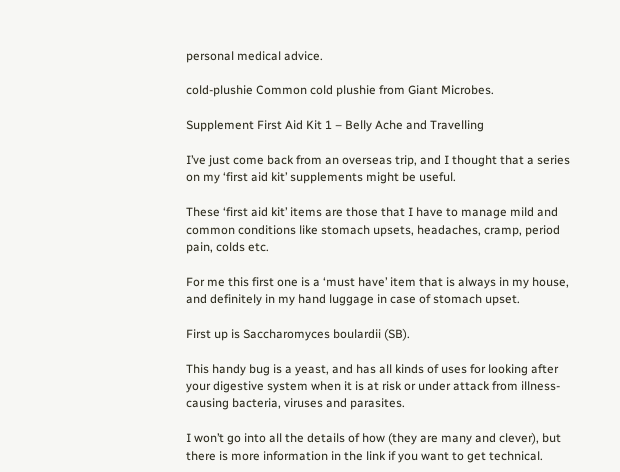personal medical advice.

cold-plushie Common cold plushie from Giant Microbes.

Supplement First Aid Kit 1 – Belly Ache and Travelling

I’ve just come back from an overseas trip, and I thought that a series on my ‘first aid kit’ supplements might be useful.

These ‘first aid kit’ items are those that I have to manage mild and common conditions like stomach upsets, headaches, cramp, period pain, colds etc.

For me this first one is a ‘must have’ item that is always in my house, and definitely in my hand luggage in case of stomach upset.

First up is Saccharomyces boulardii (SB).

This handy bug is a yeast, and has all kinds of uses for looking after your digestive system when it is at risk or under attack from illness-causing bacteria, viruses and parasites.

I won’t go into all the details of how (they are many and clever), but there is more information in the link if you want to get technical.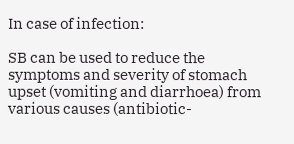In case of infection:

SB can be used to reduce the symptoms and severity of stomach upset (vomiting and diarrhoea) from various causes (antibiotic-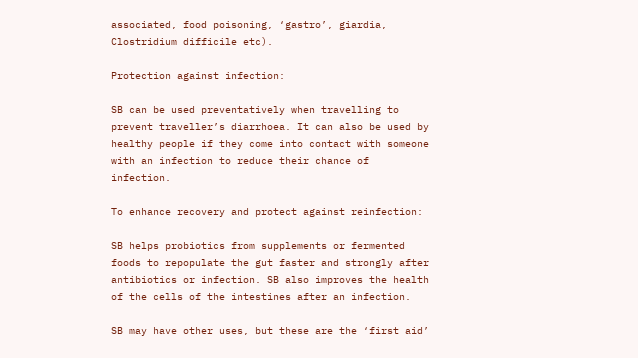associated, food poisoning, ‘gastro’, giardia, Clostridium difficile etc).

Protection against infection:

SB can be used preventatively when travelling to prevent traveller’s diarrhoea. It can also be used by healthy people if they come into contact with someone with an infection to reduce their chance of infection.

To enhance recovery and protect against reinfection:

SB helps probiotics from supplements or fermented foods to repopulate the gut faster and strongly after antibiotics or infection. SB also improves the health of the cells of the intestines after an infection.

SB may have other uses, but these are the ‘first aid’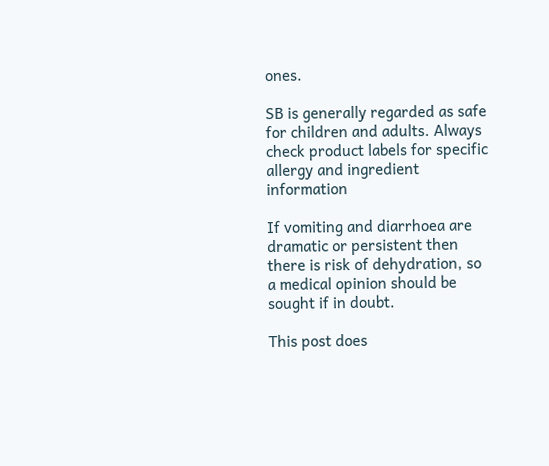ones.

SB is generally regarded as safe for children and adults. Always check product labels for specific allergy and ingredient information

If vomiting and diarrhoea are dramatic or persistent then there is risk of dehydration, so a medical opinion should be sought if in doubt.

This post does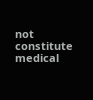not constitute medical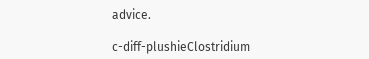advice.

c-diff-plushieClostridium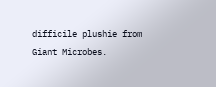difficile plushie from Giant Microbes.